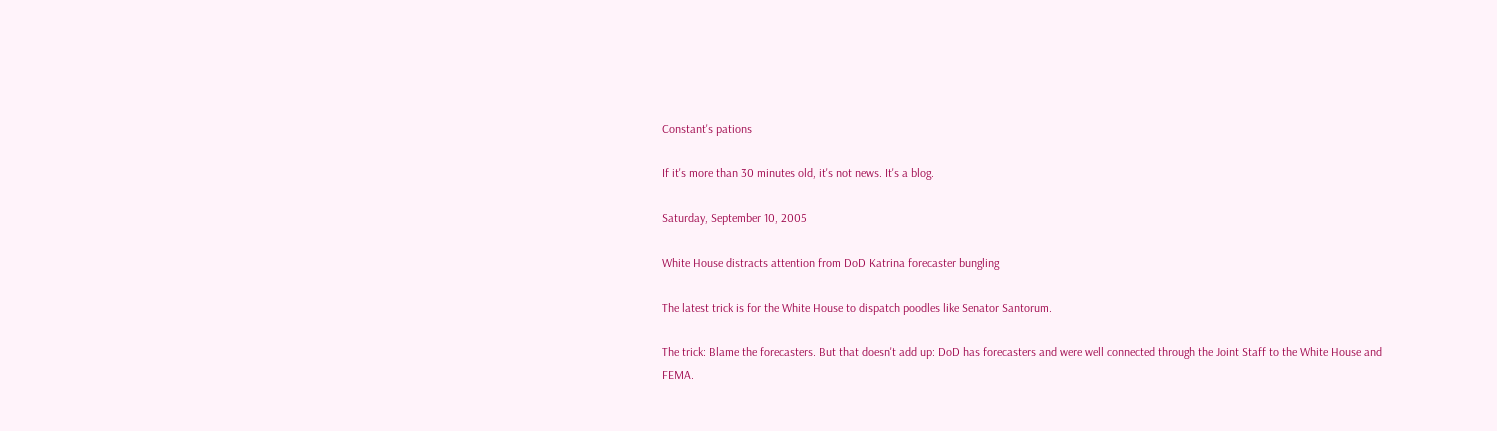Constant's pations

If it's more than 30 minutes old, it's not news. It's a blog.

Saturday, September 10, 2005

White House distracts attention from DoD Katrina forecaster bungling

The latest trick is for the White House to dispatch poodles like Senator Santorum.

The trick: Blame the forecasters. But that doesn't add up: DoD has forecasters and were well connected through the Joint Staff to the White House and FEMA.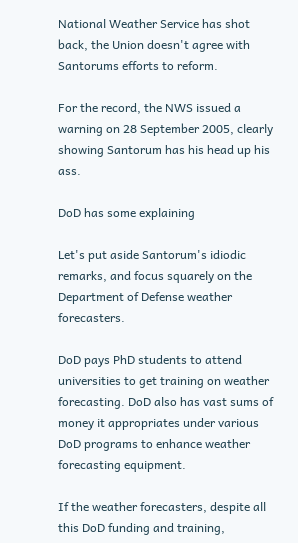National Weather Service has shot back, the Union doesn't agree with Santorums efforts to reform.

For the record, the NWS issued a warning on 28 September 2005, clearly showing Santorum has his head up his ass.

DoD has some explaining

Let's put aside Santorum's idiodic remarks, and focus squarely on the Department of Defense weather forecasters.

DoD pays PhD students to attend universities to get training on weather forecasting. DoD also has vast sums of money it appropriates under various DoD programs to enhance weather forecasting equipment.

If the weather forecasters, despite all this DoD funding and training,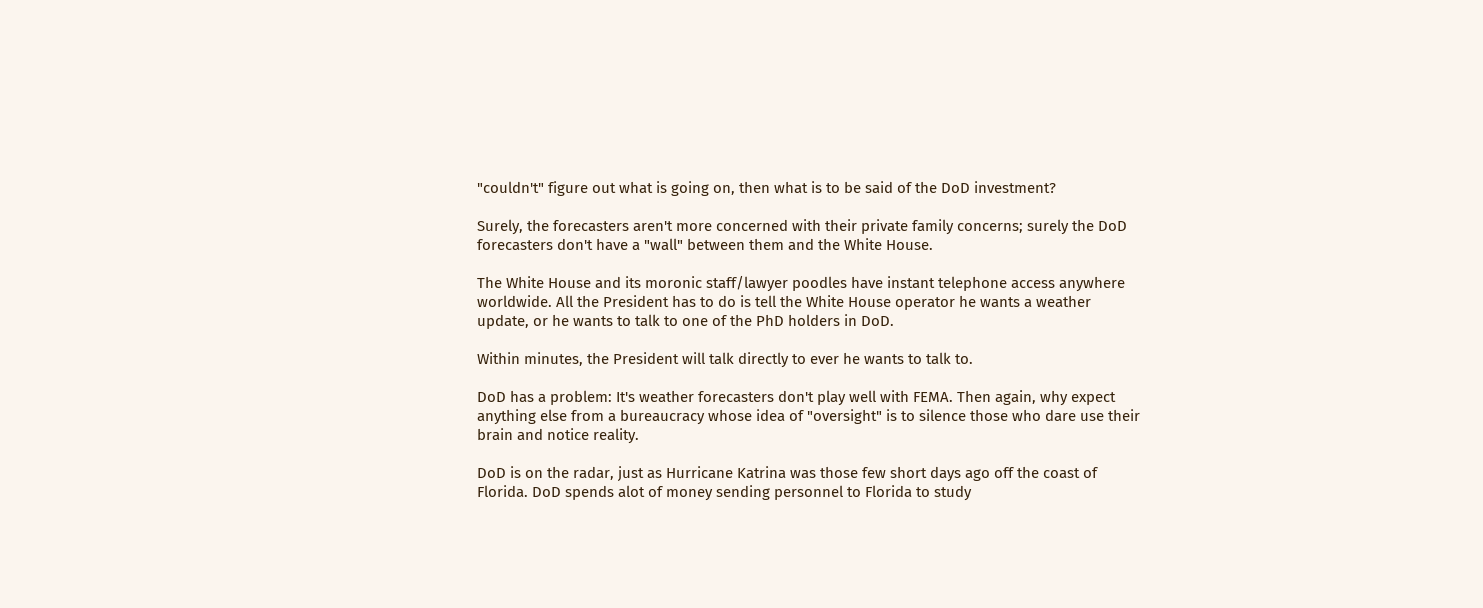"couldn't" figure out what is going on, then what is to be said of the DoD investment?

Surely, the forecasters aren't more concerned with their private family concerns; surely the DoD forecasters don't have a "wall" between them and the White House.

The White House and its moronic staff/lawyer poodles have instant telephone access anywhere worldwide. All the President has to do is tell the White House operator he wants a weather update, or he wants to talk to one of the PhD holders in DoD.

Within minutes, the President will talk directly to ever he wants to talk to.

DoD has a problem: It's weather forecasters don't play well with FEMA. Then again, why expect anything else from a bureaucracy whose idea of "oversight" is to silence those who dare use their brain and notice reality.

DoD is on the radar, just as Hurricane Katrina was those few short days ago off the coast of Florida. DoD spends alot of money sending personnel to Florida to study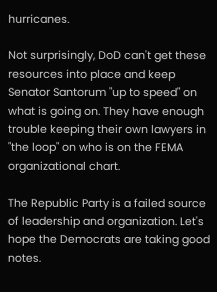hurricanes.

Not surprisingly, DoD can't get these resources into place and keep Senator Santorum "up to speed" on what is going on. They have enough trouble keeping their own lawyers in "the loop" on who is on the FEMA organizational chart.

The Republic Party is a failed source of leadership and organization. Let's hope the Democrats are taking good notes.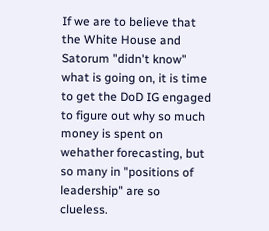If we are to believe that the White House and Satorum "didn't know" what is going on, it is time to get the DoD IG engaged to figure out why so much money is spent on wehather forecasting, but so many in "positions of leadership" are so clueless.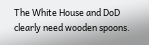The White House and DoD clearly need wooden spoons.